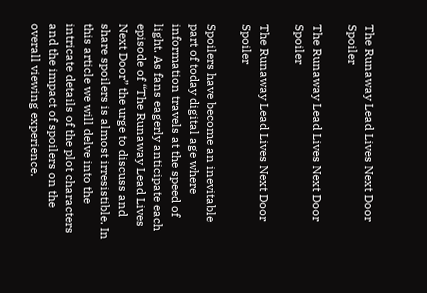The Runaway Lead Lives Next Door Spoiler

The Runaway Lead Lives Next Door Spoiler

The Runaway Lead Lives Next Door Spoiler

Spoilers have become an inevitable part of today digital age where information travels at the speed of light. As fans eagerly anticipate each episode of “The Runaway Lead Lives Next Door” the urge to discuss and share spoilers is almost irresistible. In this article we will delve into the intricate details of the plot characters and the impact of spoilers on the overall viewing experience.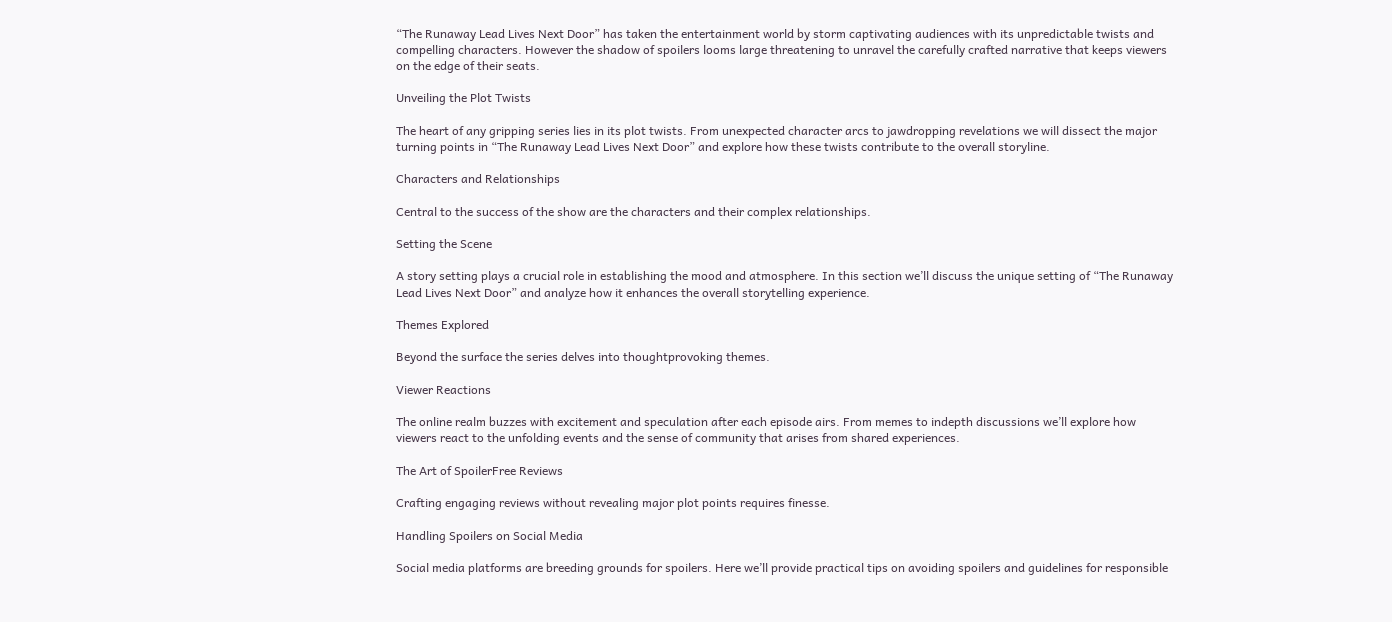“The Runaway Lead Lives Next Door” has taken the entertainment world by storm captivating audiences with its unpredictable twists and compelling characters. However the shadow of spoilers looms large threatening to unravel the carefully crafted narrative that keeps viewers on the edge of their seats.

Unveiling the Plot Twists

The heart of any gripping series lies in its plot twists. From unexpected character arcs to jawdropping revelations we will dissect the major turning points in “The Runaway Lead Lives Next Door” and explore how these twists contribute to the overall storyline.

Characters and Relationships

Central to the success of the show are the characters and their complex relationships.

Setting the Scene

A story setting plays a crucial role in establishing the mood and atmosphere. In this section we’ll discuss the unique setting of “The Runaway Lead Lives Next Door” and analyze how it enhances the overall storytelling experience.

Themes Explored

Beyond the surface the series delves into thoughtprovoking themes.

Viewer Reactions

The online realm buzzes with excitement and speculation after each episode airs. From memes to indepth discussions we’ll explore how viewers react to the unfolding events and the sense of community that arises from shared experiences.

The Art of SpoilerFree Reviews

Crafting engaging reviews without revealing major plot points requires finesse.

Handling Spoilers on Social Media

Social media platforms are breeding grounds for spoilers. Here we’ll provide practical tips on avoiding spoilers and guidelines for responsible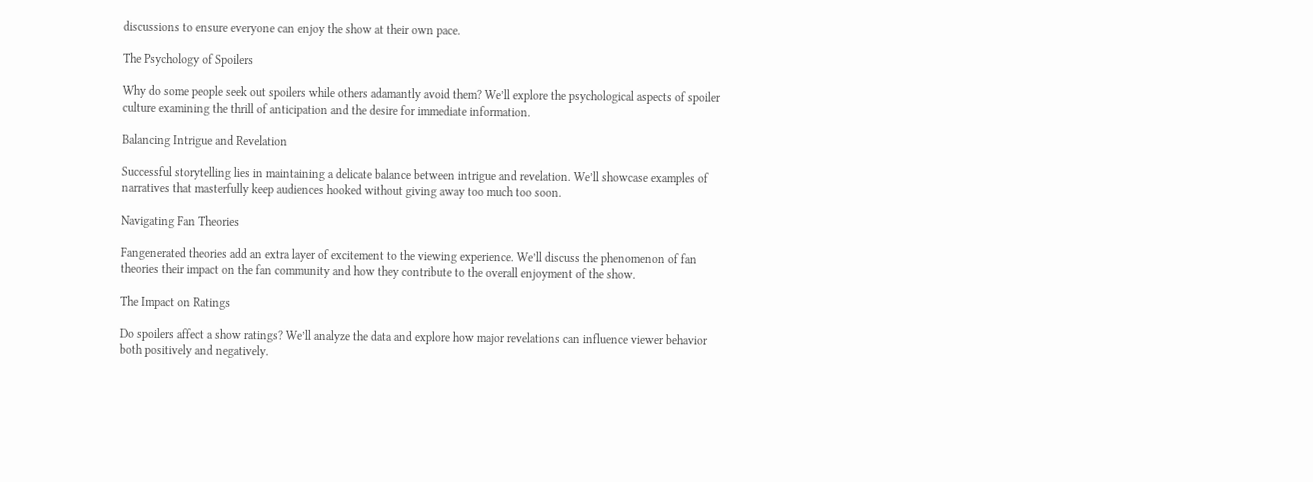discussions to ensure everyone can enjoy the show at their own pace.

The Psychology of Spoilers

Why do some people seek out spoilers while others adamantly avoid them? We’ll explore the psychological aspects of spoiler culture examining the thrill of anticipation and the desire for immediate information.

Balancing Intrigue and Revelation

Successful storytelling lies in maintaining a delicate balance between intrigue and revelation. We’ll showcase examples of narratives that masterfully keep audiences hooked without giving away too much too soon.

Navigating Fan Theories

Fangenerated theories add an extra layer of excitement to the viewing experience. We’ll discuss the phenomenon of fan theories their impact on the fan community and how they contribute to the overall enjoyment of the show.

The Impact on Ratings

Do spoilers affect a show ratings? We’ll analyze the data and explore how major revelations can influence viewer behavior both positively and negatively.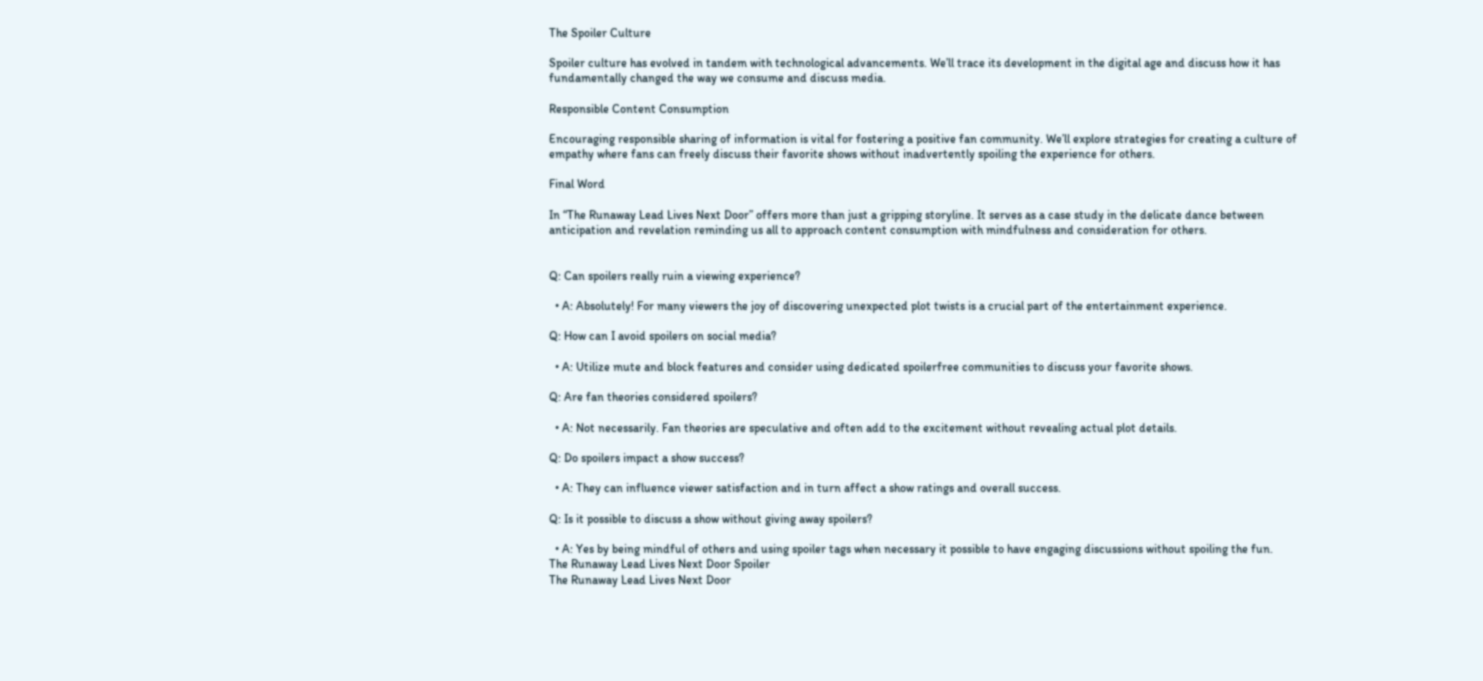The Spoiler Culture

Spoiler culture has evolved in tandem with technological advancements. We’ll trace its development in the digital age and discuss how it has fundamentally changed the way we consume and discuss media.

Responsible Content Consumption

Encouraging responsible sharing of information is vital for fostering a positive fan community. We’ll explore strategies for creating a culture of empathy where fans can freely discuss their favorite shows without inadvertently spoiling the experience for others.

Final Word

In “The Runaway Lead Lives Next Door” offers more than just a gripping storyline. It serves as a case study in the delicate dance between anticipation and revelation reminding us all to approach content consumption with mindfulness and consideration for others.


Q: Can spoilers really ruin a viewing experience?

  • A: Absolutely! For many viewers the joy of discovering unexpected plot twists is a crucial part of the entertainment experience.

Q: How can I avoid spoilers on social media?

  • A: Utilize mute and block features and consider using dedicated spoilerfree communities to discuss your favorite shows.

Q: Are fan theories considered spoilers?

  • A: Not necessarily. Fan theories are speculative and often add to the excitement without revealing actual plot details.

Q: Do spoilers impact a show success?

  • A: They can influence viewer satisfaction and in turn affect a show ratings and overall success.

Q: Is it possible to discuss a show without giving away spoilers?

  • A: Yes by being mindful of others and using spoiler tags when necessary it possible to have engaging discussions without spoiling the fun.
The Runaway Lead Lives Next Door Spoiler
The Runaway Lead Lives Next Door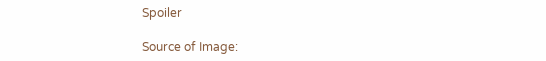Spoiler

Source of Image: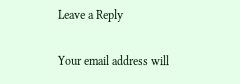Leave a Reply

Your email address will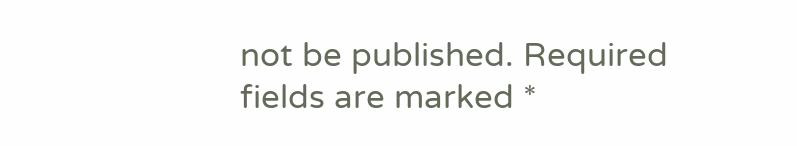not be published. Required fields are marked *